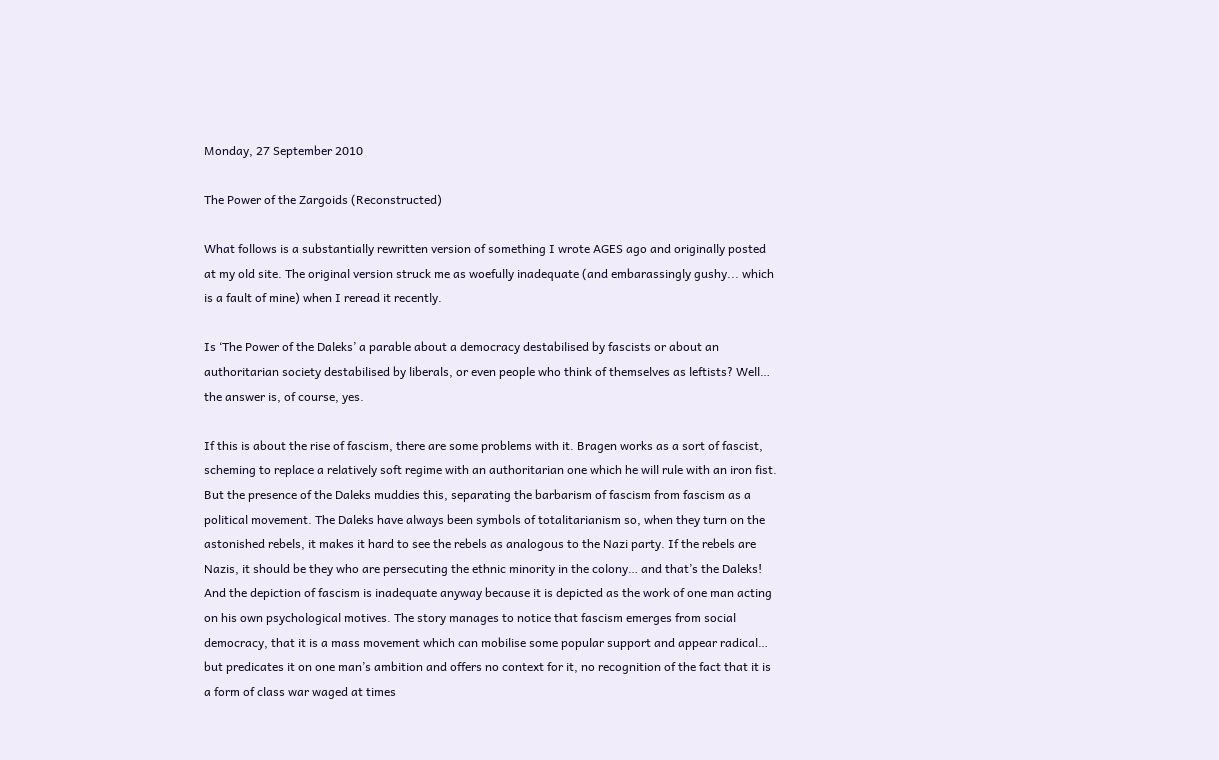Monday, 27 September 2010

The Power of the Zargoids (Reconstructed)

What follows is a substantially rewritten version of something I wrote AGES ago and originally posted at my old site. The original version struck me as woefully inadequate (and embarassingly gushy... which is a fault of mine) when I reread it recently.

Is ‘The Power of the Daleks’ a parable about a democracy destabilised by fascists or about an authoritarian society destabilised by liberals, or even people who think of themselves as leftists? Well… the answer is, of course, yes.

If this is about the rise of fascism, there are some problems with it. Bragen works as a sort of fascist, scheming to replace a relatively soft regime with an authoritarian one which he will rule with an iron fist. But the presence of the Daleks muddies this, separating the barbarism of fascism from fascism as a political movement. The Daleks have always been symbols of totalitarianism so, when they turn on the astonished rebels, it makes it hard to see the rebels as analogous to the Nazi party. If the rebels are Nazis, it should be they who are persecuting the ethnic minority in the colony… and that’s the Daleks! And the depiction of fascism is inadequate anyway because it is depicted as the work of one man acting on his own psychological motives. The story manages to notice that fascism emerges from social democracy, that it is a mass movement which can mobilise some popular support and appear radical… but predicates it on one man’s ambition and offers no context for it, no recognition of the fact that it is a form of class war waged at times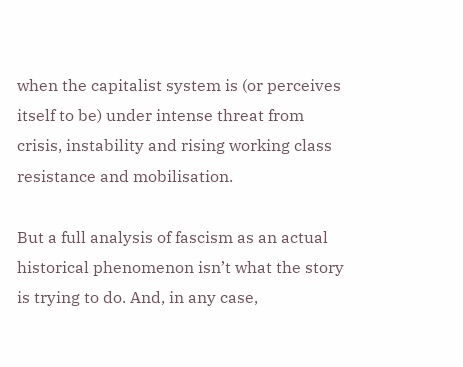when the capitalist system is (or perceives itself to be) under intense threat from crisis, instability and rising working class resistance and mobilisation.

But a full analysis of fascism as an actual historical phenomenon isn’t what the story is trying to do. And, in any case,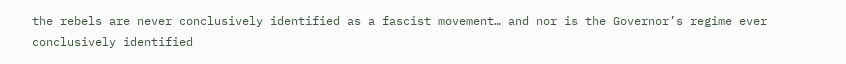the rebels are never conclusively identified as a fascist movement… and nor is the Governor’s regime ever conclusively identified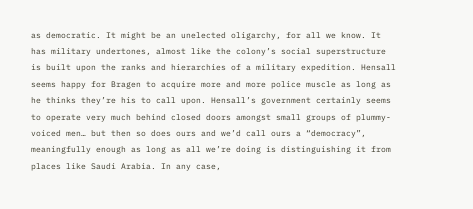as democratic. It might be an unelected oligarchy, for all we know. It has military undertones, almost like the colony’s social superstructure is built upon the ranks and hierarchies of a military expedition. Hensall seems happy for Bragen to acquire more and more police muscle as long as he thinks they’re his to call upon. Hensall’s government certainly seems to operate very much behind closed doors amongst small groups of plummy-voiced men… but then so does ours and we’d call ours a “democracy”, meaningfully enough as long as all we’re doing is distinguishing it from places like Saudi Arabia. In any case,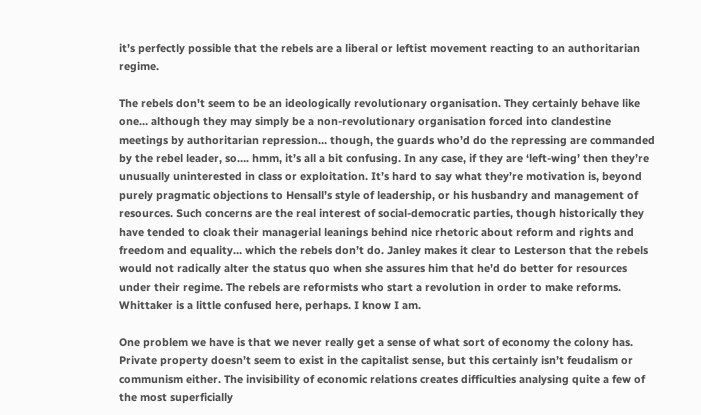it’s perfectly possible that the rebels are a liberal or leftist movement reacting to an authoritarian regime.

The rebels don't seem to be an ideologically revolutionary organisation. They certainly behave like one… although they may simply be a non-revolutionary organisation forced into clandestine meetings by authoritarian repression… though, the guards who’d do the repressing are commanded by the rebel leader, so…. hmm, it’s all a bit confusing. In any case, if they are ‘left-wing’ then they’re unusually uninterested in class or exploitation. It’s hard to say what they’re motivation is, beyond purely pragmatic objections to Hensall’s style of leadership, or his husbandry and management of resources. Such concerns are the real interest of social-democratic parties, though historically they have tended to cloak their managerial leanings behind nice rhetoric about reform and rights and freedom and equality… which the rebels don’t do. Janley makes it clear to Lesterson that the rebels would not radically alter the status quo when she assures him that he’d do better for resources under their regime. The rebels are reformists who start a revolution in order to make reforms. Whittaker is a little confused here, perhaps. I know I am.

One problem we have is that we never really get a sense of what sort of economy the colony has. Private property doesn’t seem to exist in the capitalist sense, but this certainly isn’t feudalism or communism either. The invisibility of economic relations creates difficulties analysing quite a few of the most superficially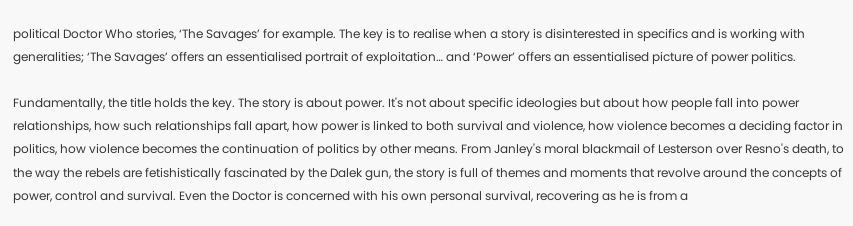political Doctor Who stories, ‘The Savages’ for example. The key is to realise when a story is disinterested in specifics and is working with generalities; ‘The Savages’ offers an essentialised portrait of exploitation… and ‘Power’ offers an essentialised picture of power politics.

Fundamentally, the title holds the key. The story is about power. It's not about specific ideologies but about how people fall into power relationships, how such relationships fall apart, how power is linked to both survival and violence, how violence becomes a deciding factor in politics, how violence becomes the continuation of politics by other means. From Janley's moral blackmail of Lesterson over Resno's death, to the way the rebels are fetishistically fascinated by the Dalek gun, the story is full of themes and moments that revolve around the concepts of power, control and survival. Even the Doctor is concerned with his own personal survival, recovering as he is from a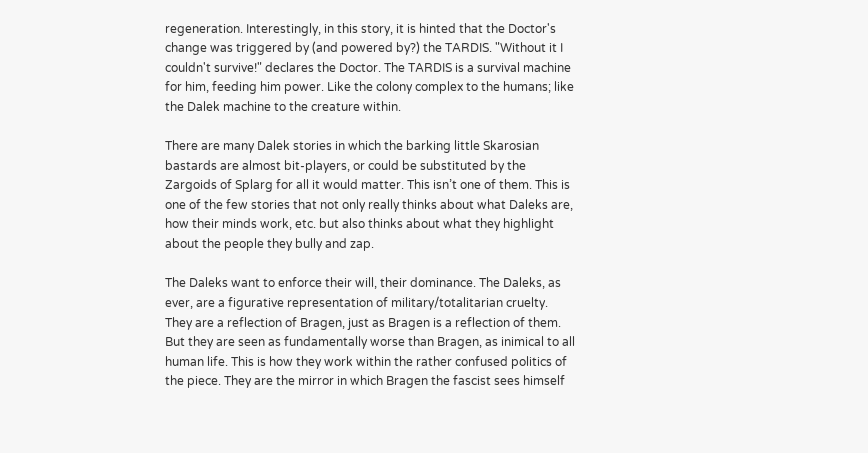regeneration. Interestingly, in this story, it is hinted that the Doctor's change was triggered by (and powered by?) the TARDIS. "Without it I couldn't survive!" declares the Doctor. The TARDIS is a survival machine for him, feeding him power. Like the colony complex to the humans; like the Dalek machine to the creature within.

There are many Dalek stories in which the barking little Skarosian bastards are almost bit-players, or could be substituted by the Zargoids of Splarg for all it would matter. This isn’t one of them. This is one of the few stories that not only really thinks about what Daleks are, how their minds work, etc. but also thinks about what they highlight about the people they bully and zap.

The Daleks want to enforce their will, their dominance. The Daleks, as ever, are a figurative representation of military/totalitarian cruelty. They are a reflection of Bragen, just as Bragen is a reflection of them. But they are seen as fundamentally worse than Bragen, as inimical to all human life. This is how they work within the rather confused politics of the piece. They are the mirror in which Bragen the fascist sees himself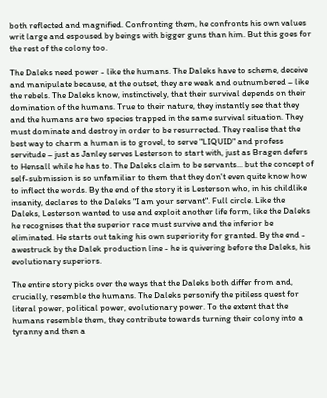both reflected and magnified. Confronting them, he confronts his own values writ large and espoused by beings with bigger guns than him. But this goes for the rest of the colony too.

The Daleks need power - like the humans. The Daleks have to scheme, deceive and manipulate because, at the outset, they are weak and outnumbered – like the rebels. The Daleks know, instinctively, that their survival depends on their domination of the humans. True to their nature, they instantly see that they and the humans are two species trapped in the same survival situation. They must dominate and destroy in order to be resurrected. They realise that the best way to charm a human is to grovel, to serve "LIQUID" and profess servitude – just as Janley serves Lesterson to start with, just as Bragen defers to Hensall while he has to. The Daleks claim to be servants... but the concept of self-submission is so unfamiliar to them that they don't even quite know how to inflect the words. By the end of the story it is Lesterson who, in his childlike insanity, declares to the Daleks "I am your servant". Full circle. Like the Daleks, Lesterson wanted to use and exploit another life form, like the Daleks he recognises that the superior race must survive and the inferior be eliminated. He starts out taking his own superiority for granted. By the end - awestruck by the Dalek production line - he is quivering before the Daleks, his evolutionary superiors.

The entire story picks over the ways that the Daleks both differ from and, crucially, resemble the humans. The Daleks personify the pitiless quest for literal power, political power, evolutionary power. To the extent that the humans resemble them, they contribute towards turning their colony into a tyranny and then a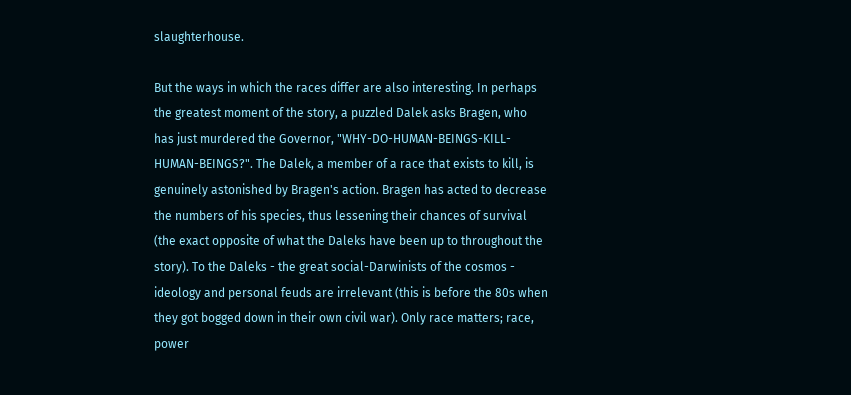slaughterhouse.

But the ways in which the races differ are also interesting. In perhaps the greatest moment of the story, a puzzled Dalek asks Bragen, who has just murdered the Governor, "WHY-DO-HUMAN-BEINGS-KILL-HUMAN-BEINGS?". The Dalek, a member of a race that exists to kill, is genuinely astonished by Bragen's action. Bragen has acted to decrease the numbers of his species, thus lessening their chances of survival (the exact opposite of what the Daleks have been up to throughout the story). To the Daleks - the great social-Darwinists of the cosmos - ideology and personal feuds are irrelevant (this is before the 80s when they got bogged down in their own civil war). Only race matters; race, power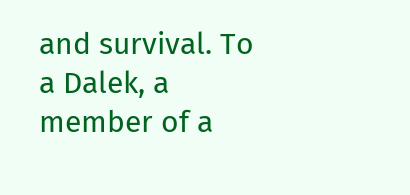and survival. To a Dalek, a member of a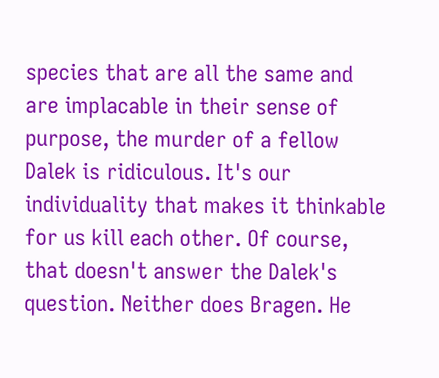species that are all the same and are implacable in their sense of purpose, the murder of a fellow Dalek is ridiculous. It's our individuality that makes it thinkable for us kill each other. Of course, that doesn't answer the Dalek's question. Neither does Bragen. He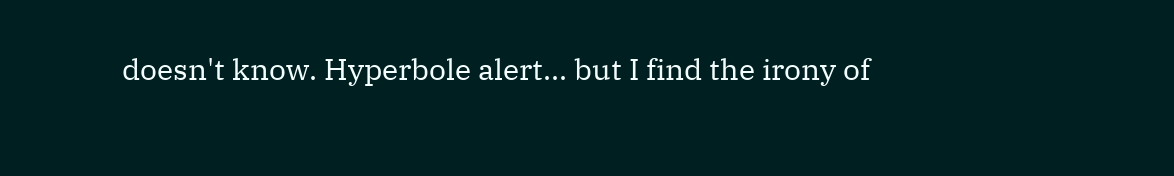doesn't know. Hyperbole alert... but I find the irony of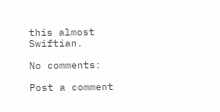this almost Swiftian.

No comments:

Post a comment